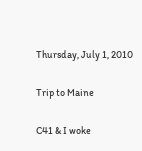Thursday, July 1, 2010

Trip to Maine

C41 & I woke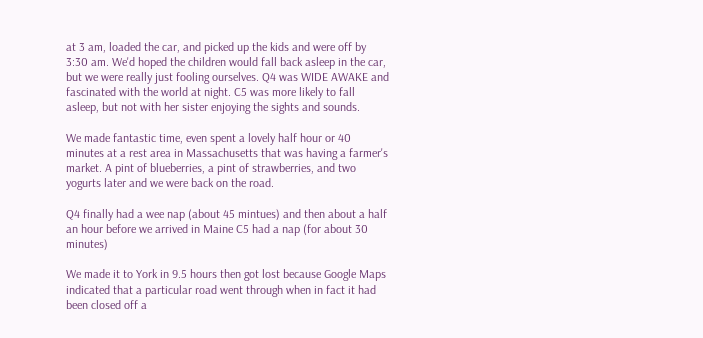at 3 am, loaded the car, and picked up the kids and were off by 3:30 am. We'd hoped the children would fall back asleep in the car, but we were really just fooling ourselves. Q4 was WIDE AWAKE and fascinated with the world at night. C5 was more likely to fall asleep, but not with her sister enjoying the sights and sounds.

We made fantastic time, even spent a lovely half hour or 40 minutes at a rest area in Massachusetts that was having a farmer's market. A pint of blueberries, a pint of strawberries, and two yogurts later and we were back on the road.

Q4 finally had a wee nap (about 45 mintues) and then about a half an hour before we arrived in Maine C5 had a nap (for about 30 minutes)

We made it to York in 9.5 hours then got lost because Google Maps indicated that a particular road went through when in fact it had been closed off a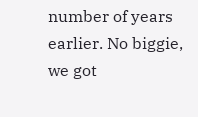number of years earlier. No biggie, we got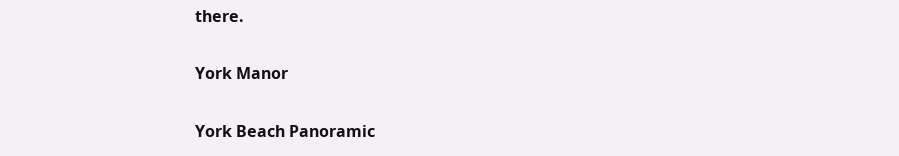there.

York Manor

York Beach Panoramic